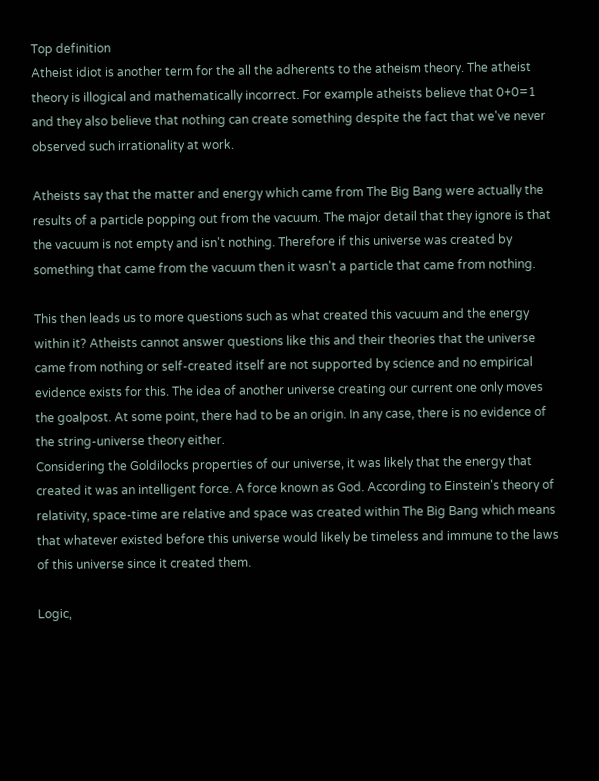Top definition
Atheist idiot is another term for the all the adherents to the atheism theory. The atheist theory is illogical and mathematically incorrect. For example atheists believe that 0+0=1 and they also believe that nothing can create something despite the fact that we've never observed such irrationality at work.

Atheists say that the matter and energy which came from The Big Bang were actually the results of a particle popping out from the vacuum. The major detail that they ignore is that the vacuum is not empty and isn't nothing. Therefore if this universe was created by something that came from the vacuum then it wasn't a particle that came from nothing.

This then leads us to more questions such as what created this vacuum and the energy within it? Atheists cannot answer questions like this and their theories that the universe came from nothing or self-created itself are not supported by science and no empirical evidence exists for this. The idea of another universe creating our current one only moves the goalpost. At some point, there had to be an origin. In any case, there is no evidence of the string-universe theory either.
Considering the Goldilocks properties of our universe, it was likely that the energy that created it was an intelligent force. A force known as God. According to Einstein's theory of relativity, space-time are relative and space was created within The Big Bang which means that whatever existed before this universe would likely be timeless and immune to the laws of this universe since it created them.

Logic,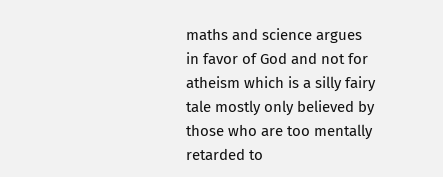maths and science argues in favor of God and not for atheism which is a silly fairy tale mostly only believed by those who are too mentally retarded to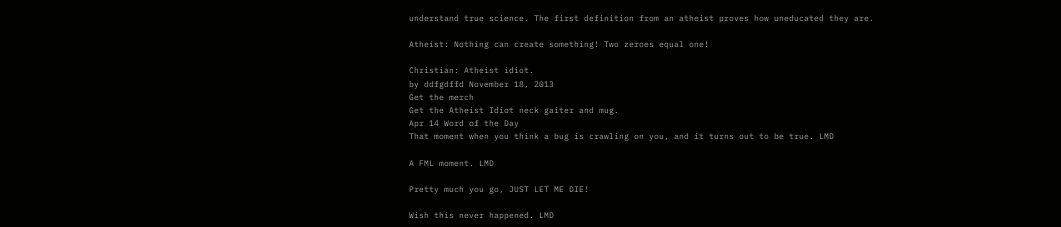understand true science. The first definition from an atheist proves how uneducated they are.

Atheist: Nothing can create something! Two zeroes equal one!

Christian: Atheist idiot.
by ddfgdffd November 18, 2013
Get the merch
Get the Atheist Idiot neck gaiter and mug.
Apr 14 Word of the Day
That moment when you think a bug is crawling on you, and it turns out to be true. LMD

A FML moment. LMD

Pretty much you go, JUST LET ME DIE!

Wish this never happened. LMD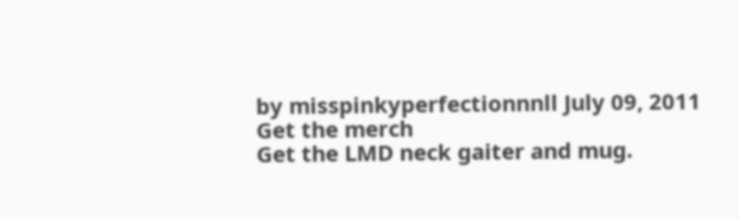by misspinkyperfectionnnll July 09, 2011
Get the merch
Get the LMD neck gaiter and mug.